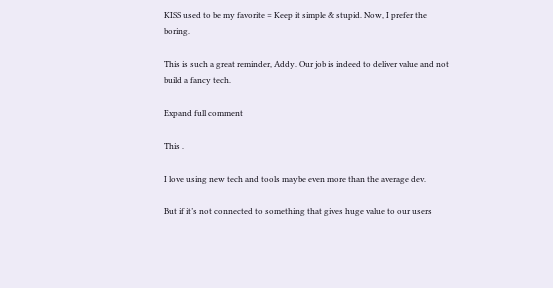KISS used to be my favorite = Keep it simple & stupid. Now, I prefer the boring.

This is such a great reminder, Addy. Our job is indeed to deliver value and not build a fancy tech.

Expand full comment

This .

I love using new tech and tools maybe even more than the average dev.

But if it’s not connected to something that gives huge value to our users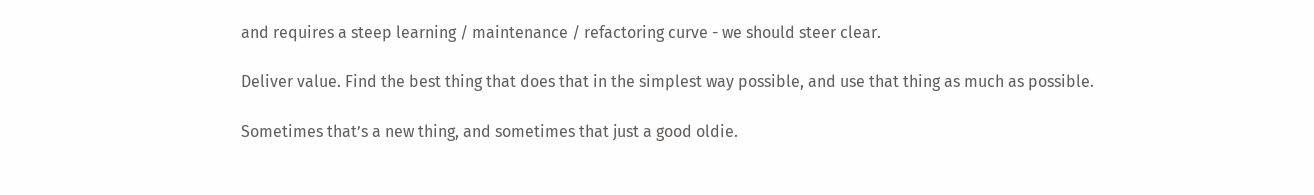and requires a steep learning / maintenance / refactoring curve - we should steer clear.

Deliver value. Find the best thing that does that in the simplest way possible, and use that thing as much as possible.

Sometimes that’s a new thing, and sometimes that just a good oldie.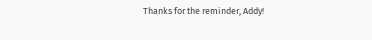Thanks for the reminder, Addy!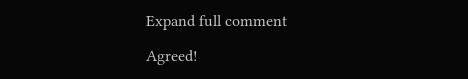Expand full comment

Agreed!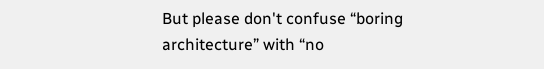But please don't confuse “boring architecture” with “no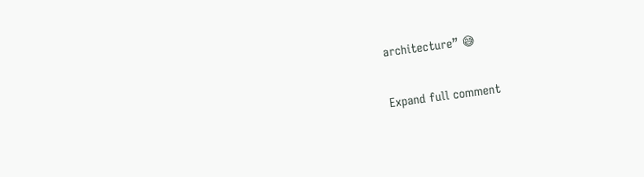architecture” 😅

Expand full comment